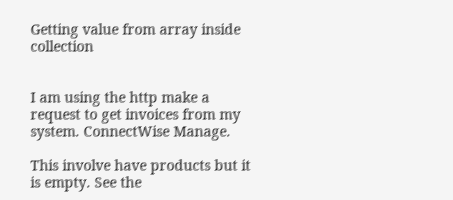Getting value from array inside collection


I am using the http make a request to get invoices from my system. ConnectWise Manage.

This involve have products but it is empty. See the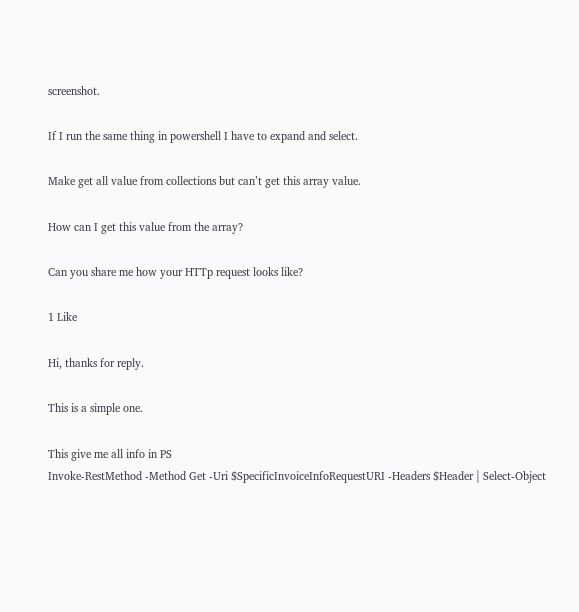screenshot.

If I run the same thing in powershell I have to expand and select.

Make get all value from collections but can’t get this array value.

How can I get this value from the array?

Can you share me how your HTTp request looks like?

1 Like

Hi, thanks for reply.

This is a simple one.

This give me all info in PS
Invoke-RestMethod -Method Get -Uri $SpecificInvoiceInfoRequestURI -Headers $Header | Select-Object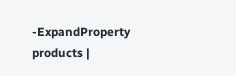-ExpandProperty products |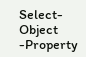Select-Object -Property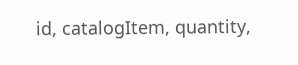id, catalogItem, quantity,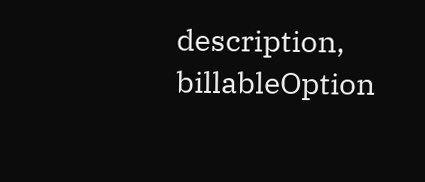description, billableOption